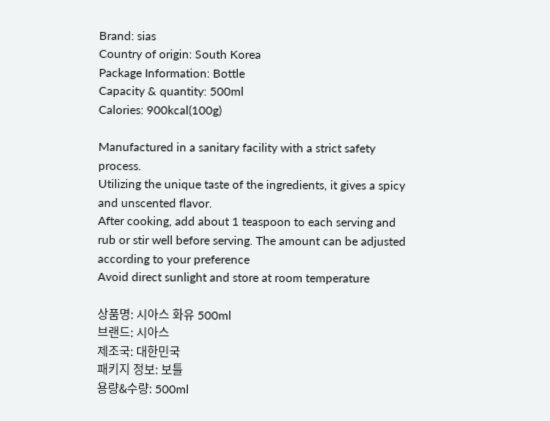Brand: sias
Country of origin: South Korea
Package Information: Bottle
Capacity & quantity: 500ml
Calories: 900kcal(100g)

Manufactured in a sanitary facility with a strict safety process.
Utilizing the unique taste of the ingredients, it gives a spicy and unscented flavor.
After cooking, add about 1 teaspoon to each serving and rub or stir well before serving. The amount can be adjusted according to your preference
Avoid direct sunlight and store at room temperature

상품명: 시아스 화유 500ml
브랜드: 시아스
제조국: 대한민국
패키지 정보: 보틀
용량&수량: 500ml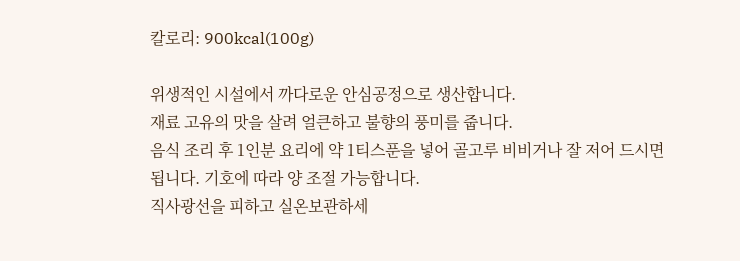칼로리: 900kcal(100g)

위생적인 시설에서 까다로운 안심공정으로 생산합니다.
재료 고유의 맛을 살려 얼큰하고 불향의 풍미를 줍니다.
음식 조리 후 1인분 요리에 약 1티스푼을 넣어 골고루 비비거나 잘 저어 드시면 됩니다. 기호에 따라 양 조절 가능합니다.
직사광선을 피하고 실온보관하세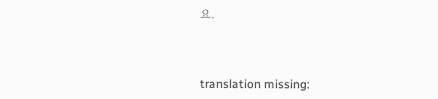요.



translation missing: